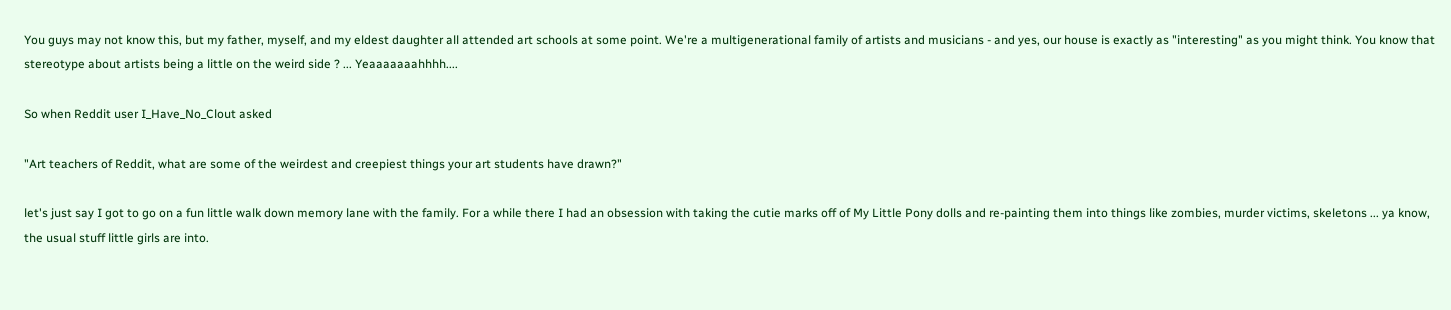You guys may not know this, but my father, myself, and my eldest daughter all attended art schools at some point. We're a multigenerational family of artists and musicians - and yes, our house is exactly as "interesting" as you might think. You know that stereotype about artists being a little on the weird side ? ... Yeaaaaaaahhhh....

So when Reddit user I_Have_No_Clout asked

"Art teachers of Reddit, what are some of the weirdest and creepiest things your art students have drawn?"

let's just say I got to go on a fun little walk down memory lane with the family. For a while there I had an obsession with taking the cutie marks off of My Little Pony dolls and re-painting them into things like zombies, murder victims, skeletons ... ya know, the usual stuff little girls are into.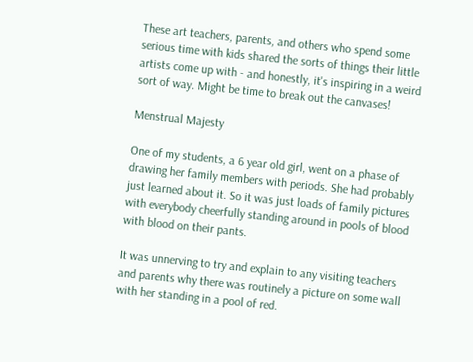These art teachers, parents, and others who spend some serious time with kids shared the sorts of things their little artists come up with - and honestly, it's inspiring in a weird sort of way. Might be time to break out the canvases!

Menstrual Majesty

One of my students, a 6 year old girl, went on a phase of drawing her family members with periods. She had probably just learned about it. So it was just loads of family pictures with everybody cheerfully standing around in pools of blood with blood on their pants.

It was unnerving to try and explain to any visiting teachers and parents why there was routinely a picture on some wall with her standing in a pool of red.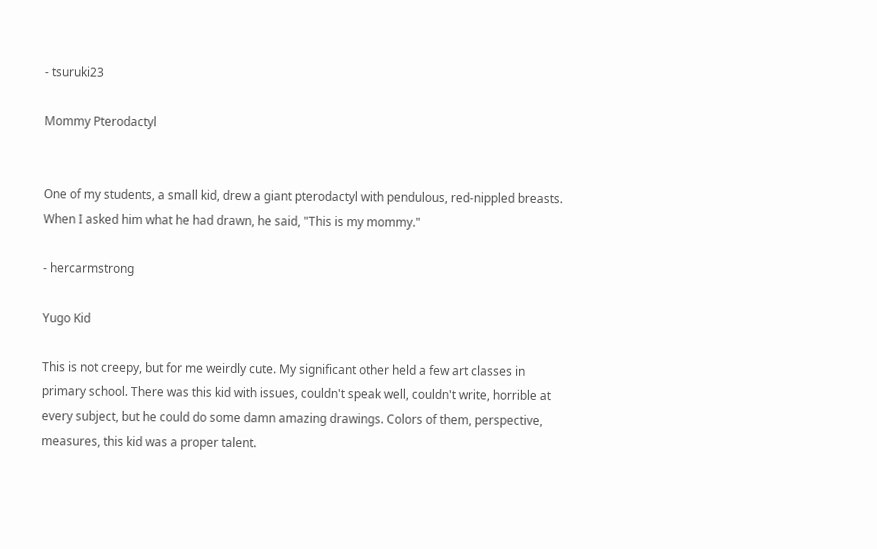- tsuruki23

Mommy Pterodactyl


One of my students, a small kid, drew a giant pterodactyl with pendulous, red-nippled breasts. When I asked him what he had drawn, he said, "This is my mommy."

- hercarmstrong

Yugo Kid

This is not creepy, but for me weirdly cute. My significant other held a few art classes in primary school. There was this kid with issues, couldn't speak well, couldn't write, horrible at every subject, but he could do some damn amazing drawings. Colors of them, perspective, measures, this kid was a proper talent.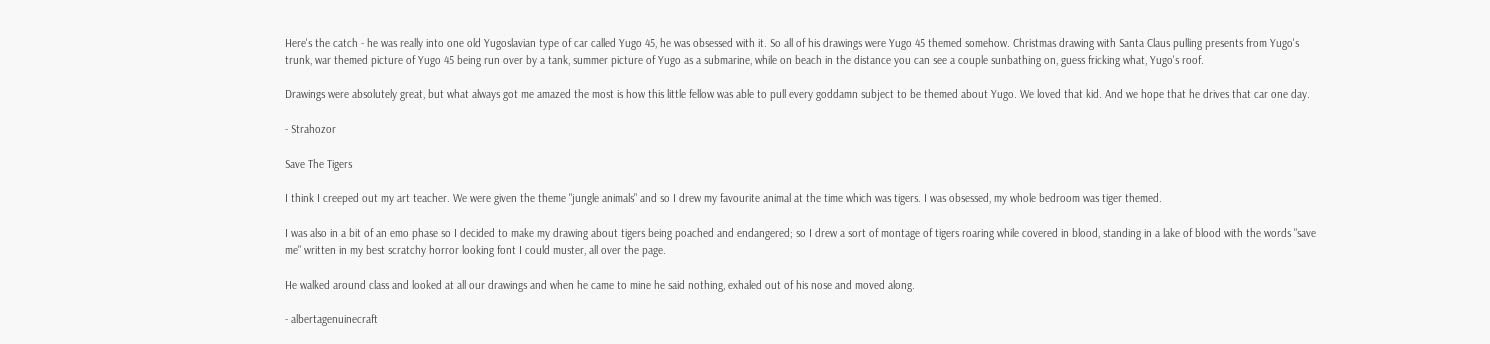Here's the catch - he was really into one old Yugoslavian type of car called Yugo 45, he was obsessed with it. So all of his drawings were Yugo 45 themed somehow. Christmas drawing with Santa Claus pulling presents from Yugo's trunk, war themed picture of Yugo 45 being run over by a tank, summer picture of Yugo as a submarine, while on beach in the distance you can see a couple sunbathing on, guess fricking what, Yugo's roof.

Drawings were absolutely great, but what always got me amazed the most is how this little fellow was able to pull every goddamn subject to be themed about Yugo. We loved that kid. And we hope that he drives that car one day.

- Strahozor

Save The Tigers

I think I creeped out my art teacher. We were given the theme "jungle animals" and so I drew my favourite animal at the time which was tigers. I was obsessed, my whole bedroom was tiger themed.

I was also in a bit of an emo phase so I decided to make my drawing about tigers being poached and endangered; so I drew a sort of montage of tigers roaring while covered in blood, standing in a lake of blood with the words "save me" written in my best scratchy horror looking font I could muster, all over the page.

He walked around class and looked at all our drawings and when he came to mine he said nothing, exhaled out of his nose and moved along.

- albertagenuinecraft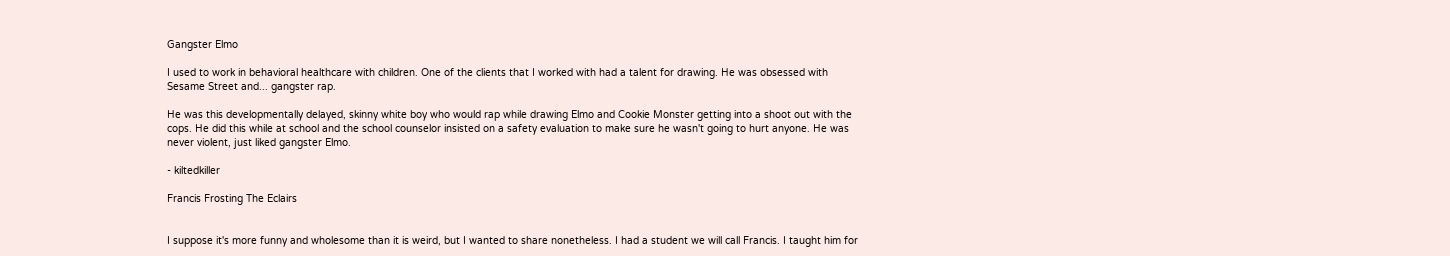Gangster Elmo

I used to work in behavioral healthcare with children. One of the clients that I worked with had a talent for drawing. He was obsessed with Sesame Street and... gangster rap.

He was this developmentally delayed, skinny white boy who would rap while drawing Elmo and Cookie Monster getting into a shoot out with the cops. He did this while at school and the school counselor insisted on a safety evaluation to make sure he wasn't going to hurt anyone. He was never violent, just liked gangster Elmo.

- kiltedkiller

Francis Frosting The Eclairs


I suppose it's more funny and wholesome than it is weird, but I wanted to share nonetheless. I had a student we will call Francis. I taught him for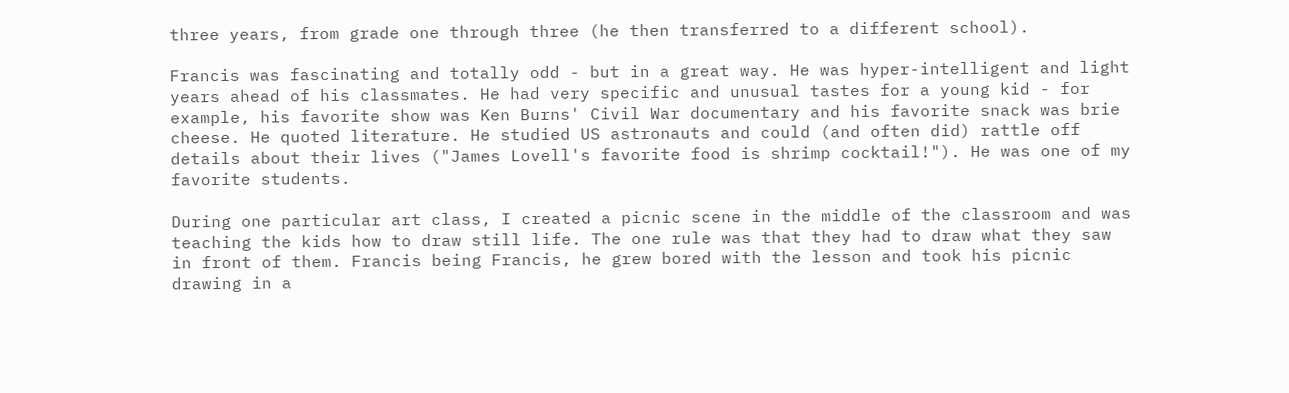three years, from grade one through three (he then transferred to a different school).

Francis was fascinating and totally odd - but in a great way. He was hyper-intelligent and light years ahead of his classmates. He had very specific and unusual tastes for a young kid - for example, his favorite show was Ken Burns' Civil War documentary and his favorite snack was brie cheese. He quoted literature. He studied US astronauts and could (and often did) rattle off details about their lives ("James Lovell's favorite food is shrimp cocktail!"). He was one of my favorite students.

During one particular art class, I created a picnic scene in the middle of the classroom and was teaching the kids how to draw still life. The one rule was that they had to draw what they saw in front of them. Francis being Francis, he grew bored with the lesson and took his picnic drawing in a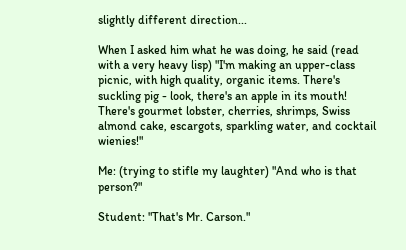slightly different direction...

When I asked him what he was doing, he said (read with a very heavy lisp) "I'm making an upper-class picnic, with high quality, organic items. There's suckling pig - look, there's an apple in its mouth! There's gourmet lobster, cherries, shrimps, Swiss almond cake, escargots, sparkling water, and cocktail wienies!"

Me: (trying to stifle my laughter) "And who is that person?"

Student: "That's Mr. Carson."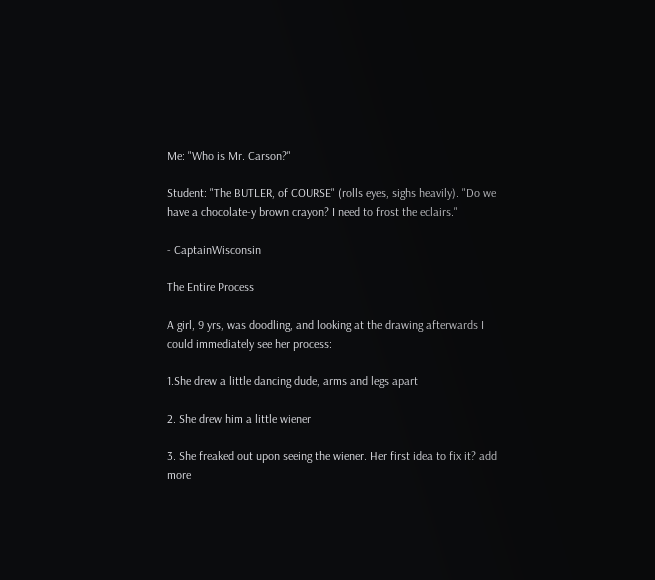Me: "Who is Mr. Carson?"

Student: "The BUTLER, of COURSE" (rolls eyes, sighs heavily). "Do we have a chocolate-y brown crayon? I need to frost the eclairs."

- CaptainWisconsin

The Entire Process

A girl, 9 yrs, was doodling, and looking at the drawing afterwards I could immediately see her process:

1.She drew a little dancing dude, arms and legs apart

2. She drew him a little wiener

3. She freaked out upon seeing the wiener. Her first idea to fix it? add more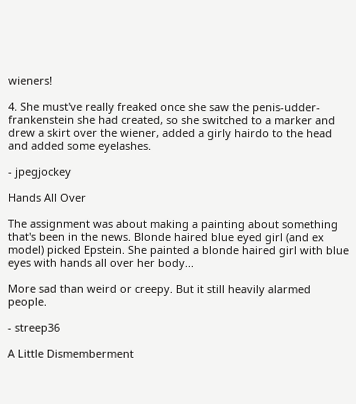wieners!

4. She must've really freaked once she saw the penis-udder-frankenstein she had created, so she switched to a marker and drew a skirt over the wiener, added a girly hairdo to the head and added some eyelashes.

- jpegjockey

Hands All Over

The assignment was about making a painting about something that's been in the news. Blonde haired blue eyed girl (and ex model) picked Epstein. She painted a blonde haired girl with blue eyes with hands all over her body...

More sad than weird or creepy. But it still heavily alarmed people.

- streep36

A Little Dismemberment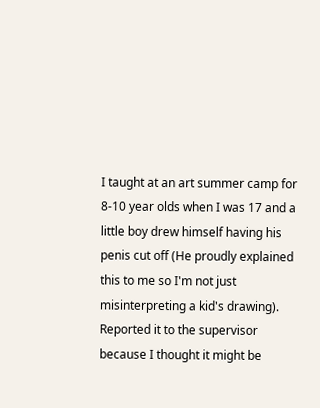I taught at an art summer camp for 8-10 year olds when I was 17 and a little boy drew himself having his penis cut off (He proudly explained this to me so I'm not just misinterpreting a kid's drawing). Reported it to the supervisor because I thought it might be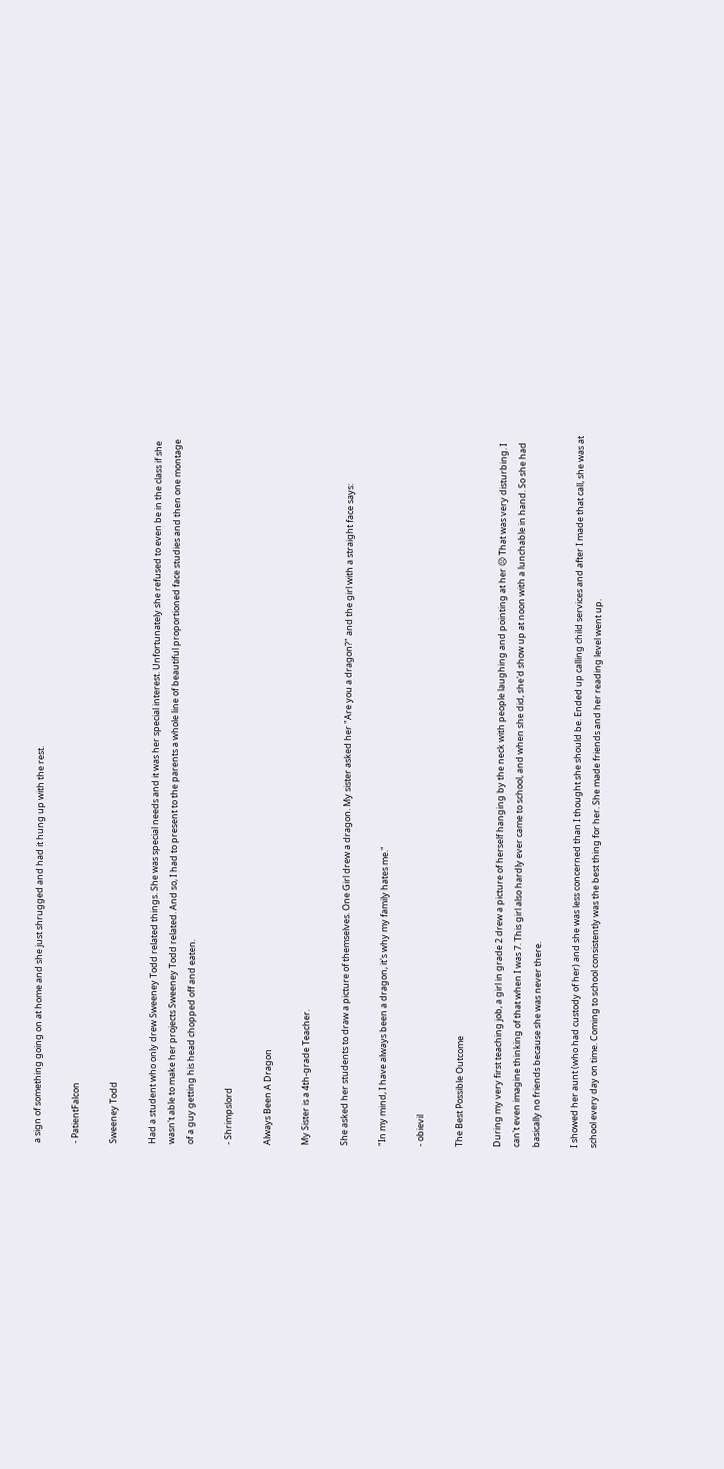a sign of something going on at home and she just shrugged and had it hung up with the rest.

- PatientFalcon

Sweeney Todd

Had a student who only drew Sweeney Todd related things. She was special needs and it was her special interest. Unfortunately she refused to even be in the class if she wasn't able to make her projects Sweeney Todd related. And so, I had to present to the parents a whole line of beautiful proportioned face studies and then one montage of a guy getting his head chopped off and eaten.

- Shrimpslord

Always Been A Dragon

My Sister is a 4th-grade Teacher.

She asked her students to draw a picture of themselves. One Girl drew a dragon. My sister asked her "Are you a dragon?" and the girl with a straight face says:

"In my mind, I have always been a dragon, it's why my family hates me."

- obievil

The Best Possible Outcome

During my very first teaching job, a girl in grade 2 drew a picture of herself hanging by the neck with people laughing and pointing at her ☹ That was very disturbing. I can't even imagine thinking of that when I was 7. This girl also hardly ever came to school, and when she did, she'd show up at noon with a lunchable in hand. So she had basically no friends because she was never there.

I showed her aunt (who had custody of her) and she was less concerned than I thought she should be. Ended up calling child services and after I made that call, she was at school every day on time. Coming to school consistently was the best thing for her. She made friends and her reading level went up.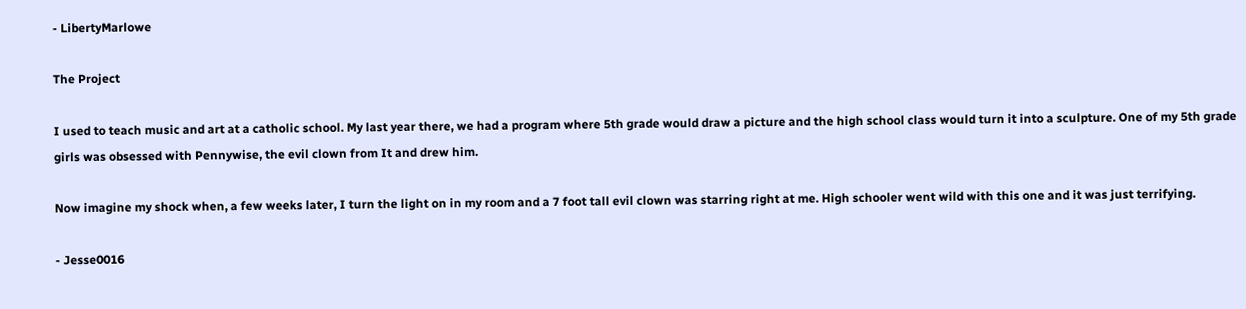- LibertyMarlowe

The Project

I used to teach music and art at a catholic school. My last year there, we had a program where 5th grade would draw a picture and the high school class would turn it into a sculpture. One of my 5th grade girls was obsessed with Pennywise, the evil clown from It and drew him.

Now imagine my shock when, a few weeks later, I turn the light on in my room and a 7 foot tall evil clown was starring right at me. High schooler went wild with this one and it was just terrifying.

- Jesse0016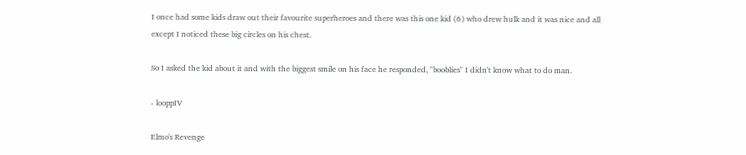I once had some kids draw out their favourite superheroes and there was this one kid (6) who drew hulk and it was nice and all except I noticed these big circles on his chest.

So I asked the kid about it and with the biggest smile on his face he responded, "booblies" I didn't know what to do man.

- looppIV

Elmo's Revenge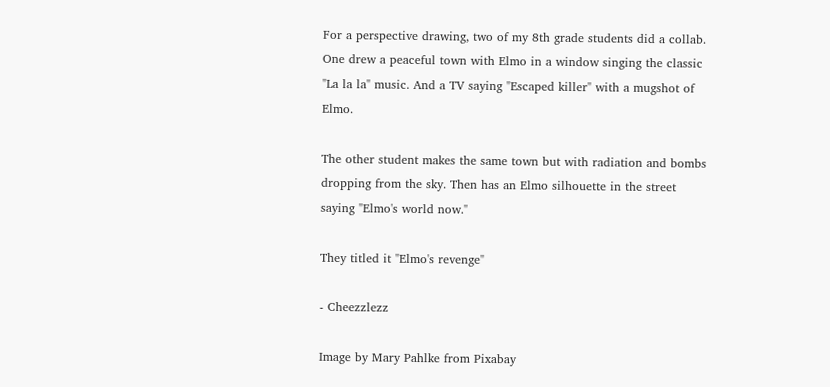For a perspective drawing, two of my 8th grade students did a collab. One drew a peaceful town with Elmo in a window singing the classic "La la la" music. And a TV saying "Escaped killer" with a mugshot of Elmo.

The other student makes the same town but with radiation and bombs dropping from the sky. Then has an Elmo silhouette in the street saying "Elmo's world now."

They titled it "Elmo's revenge"

- Cheezzlezz

Image by Mary Pahlke from Pixabay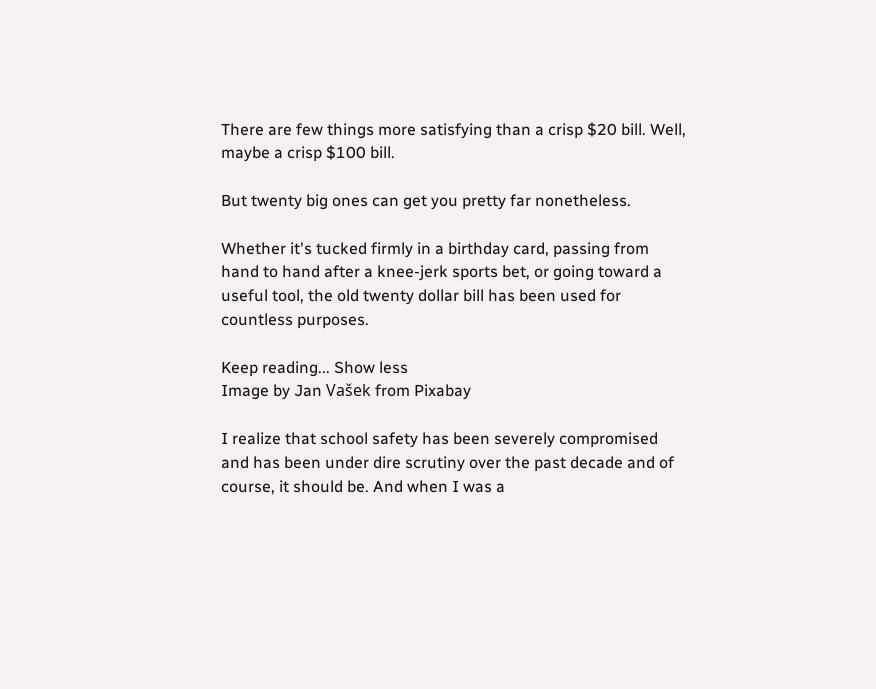There are few things more satisfying than a crisp $20 bill. Well, maybe a crisp $100 bill.

But twenty big ones can get you pretty far nonetheless.

Whether it's tucked firmly in a birthday card, passing from hand to hand after a knee-jerk sports bet, or going toward a useful tool, the old twenty dollar bill has been used for countless purposes.

Keep reading... Show less
Image by Jan Vašek from Pixabay

I realize that school safety has been severely compromised and has been under dire scrutiny over the past decade and of course, it should be. And when I was a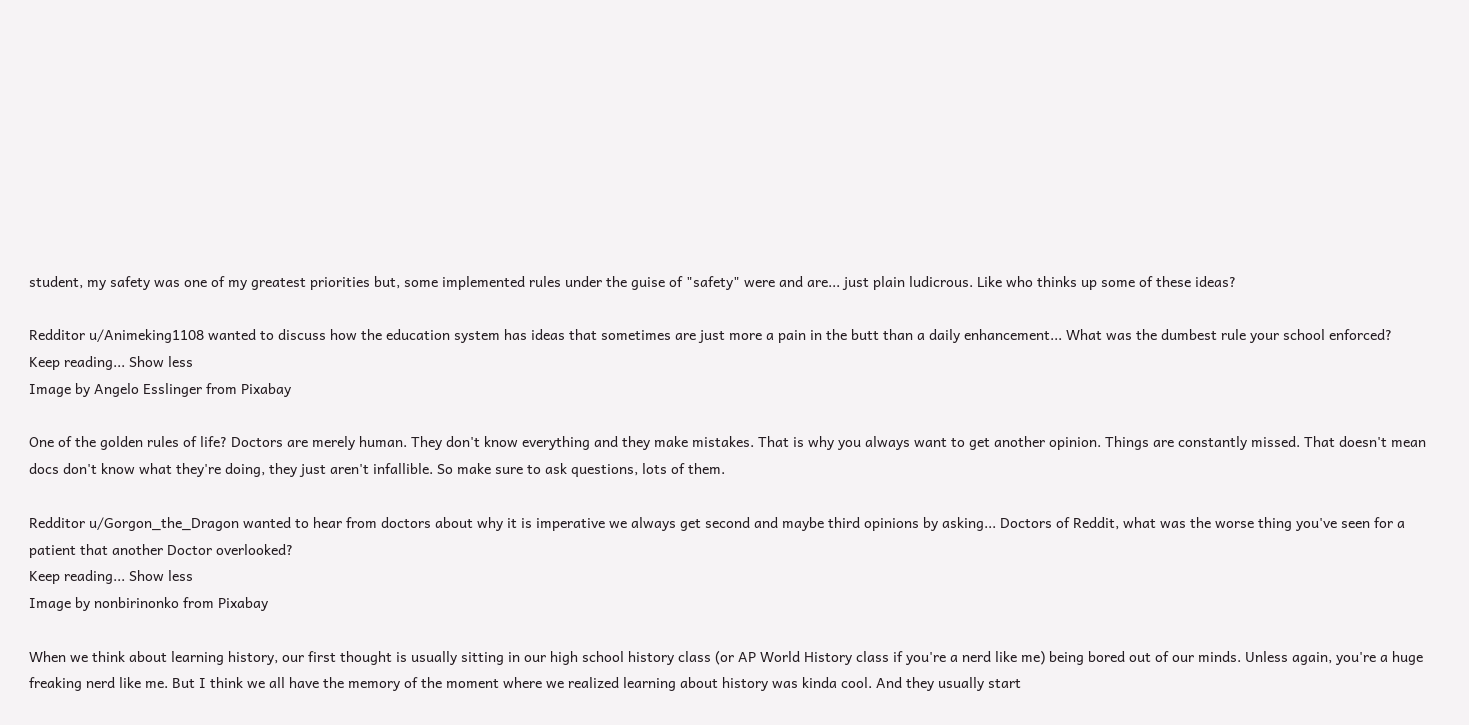student, my safety was one of my greatest priorities but, some implemented rules under the guise of "safety" were and are... just plain ludicrous. Like who thinks up some of these ideas?

Redditor u/Animeking1108 wanted to discuss how the education system has ideas that sometimes are just more a pain in the butt than a daily enhancement... What was the dumbest rule your school enforced?
Keep reading... Show less
Image by Angelo Esslinger from Pixabay

One of the golden rules of life? Doctors are merely human. They don't know everything and they make mistakes. That is why you always want to get another opinion. Things are constantly missed. That doesn't mean docs don't know what they're doing, they just aren't infallible. So make sure to ask questions, lots of them.

Redditor u/Gorgon_the_Dragon wanted to hear from doctors about why it is imperative we always get second and maybe third opinions by asking... Doctors of Reddit, what was the worse thing you've seen for a patient that another Doctor overlooked?
Keep reading... Show less
Image by nonbirinonko from Pixabay

When we think about learning history, our first thought is usually sitting in our high school history class (or AP World History class if you're a nerd like me) being bored out of our minds. Unless again, you're a huge freaking nerd like me. But I think we all have the memory of the moment where we realized learning about history was kinda cool. And they usually start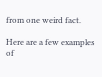from one weird fact.

Here are a few examples of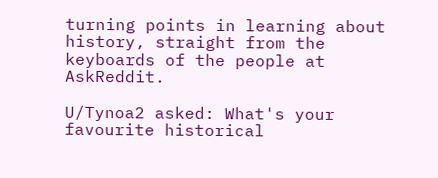turning points in learning about history, straight from the keyboards of the people at AskReddit.

U/Tynoa2 asked: What's your favourite historical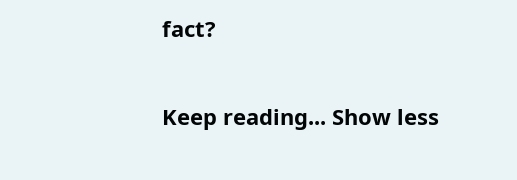fact?

Keep reading... Show less